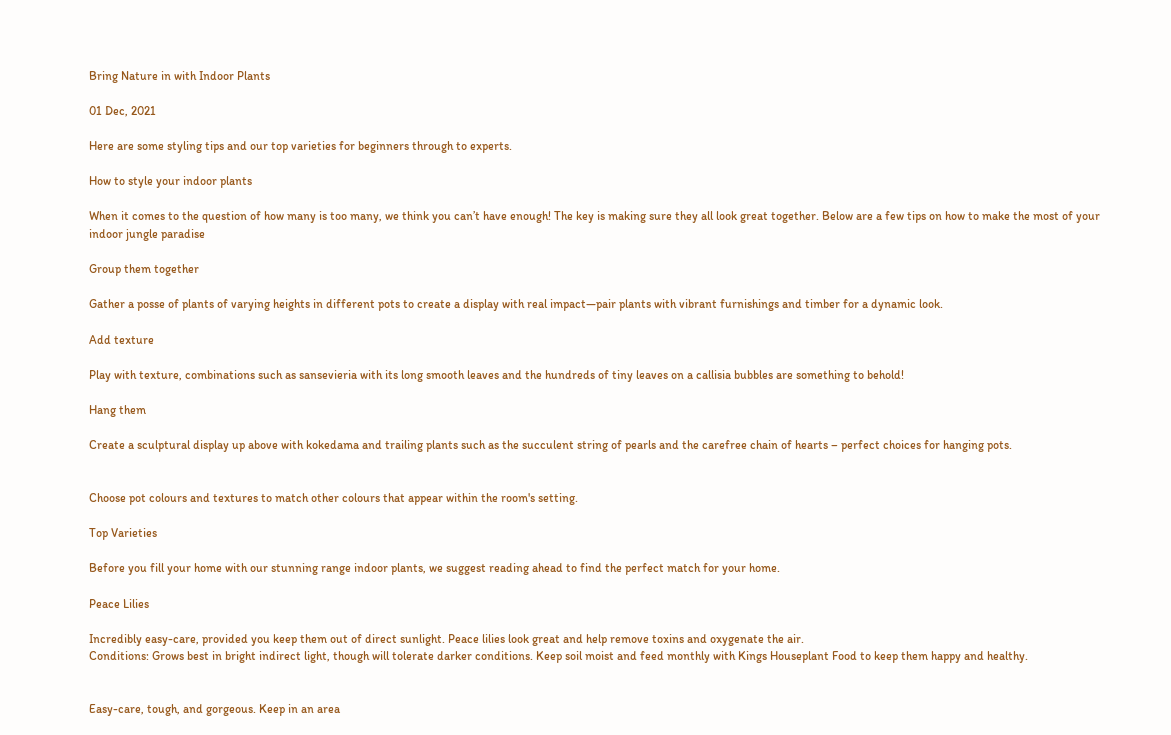Bring Nature in with Indoor Plants

01 Dec, 2021

Here are some styling tips and our top varieties for beginners through to experts.

How to style your indoor plants

When it comes to the question of how many is too many, we think you can’t have enough! The key is making sure they all look great together. Below are a few tips on how to make the most of your indoor jungle paradise

Group them together

Gather a posse of plants of varying heights in different pots to create a display with real impact—pair plants with vibrant furnishings and timber for a dynamic look.

Add texture

Play with texture, combinations such as sansevieria with its long smooth leaves and the hundreds of tiny leaves on a callisia bubbles are something to behold!

Hang them

Create a sculptural display up above with kokedama and trailing plants such as the succulent string of pearls and the carefree chain of hearts – perfect choices for hanging pots.


Choose pot colours and textures to match other colours that appear within the room's setting.

Top Varieties

Before you fill your home with our stunning range indoor plants, we suggest reading ahead to find the perfect match for your home.

Peace Lilies

Incredibly easy-care, provided you keep them out of direct sunlight. Peace lilies look great and help remove toxins and oxygenate the air.
Conditions: Grows best in bright indirect light, though will tolerate darker conditions. Keep soil moist and feed monthly with Kings Houseplant Food to keep them happy and healthy.


Easy-care, tough, and gorgeous. Keep in an area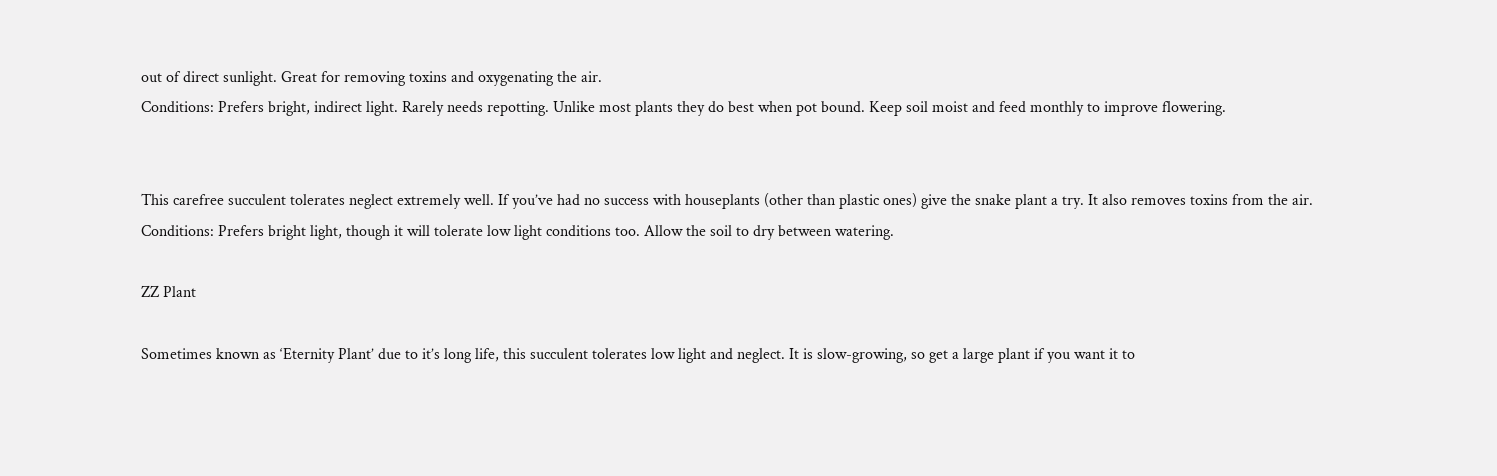out of direct sunlight. Great for removing toxins and oxygenating the air.
Conditions: Prefers bright, indirect light. Rarely needs repotting. Unlike most plants they do best when pot bound. Keep soil moist and feed monthly to improve flowering.


This carefree succulent tolerates neglect extremely well. If you’ve had no success with houseplants (other than plastic ones) give the snake plant a try. It also removes toxins from the air.
Conditions: Prefers bright light, though it will tolerate low light conditions too. Allow the soil to dry between watering.

ZZ Plant

Sometimes known as ‘Eternity Plant’ due to it’s long life, this succulent tolerates low light and neglect. It is slow-growing, so get a large plant if you want it to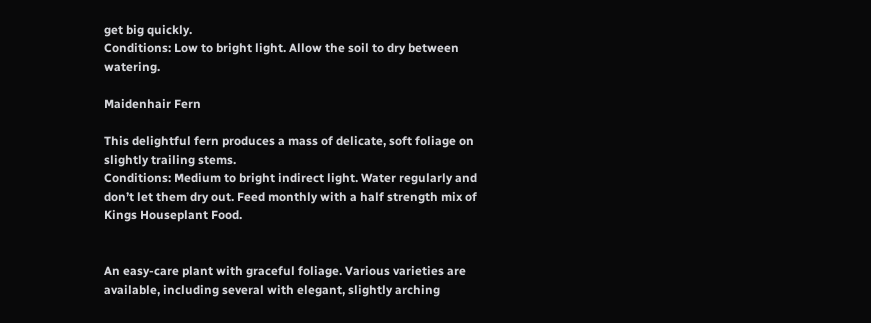get big quickly.
Conditions: Low to bright light. Allow the soil to dry between watering.

Maidenhair Fern

This delightful fern produces a mass of delicate, soft foliage on slightly trailing stems.
Conditions: Medium to bright indirect light. Water regularly and don’t let them dry out. Feed monthly with a half strength mix of Kings Houseplant Food.


An easy-care plant with graceful foliage. Various varieties are available, including several with elegant, slightly arching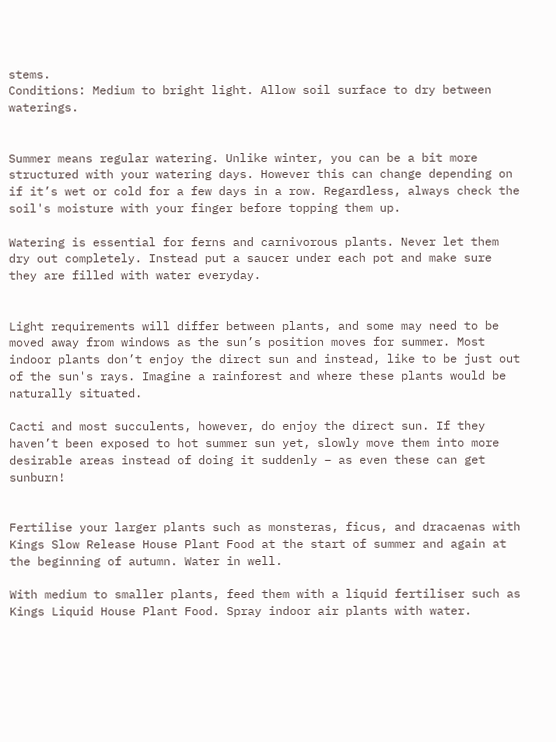stems.
Conditions: Medium to bright light. Allow soil surface to dry between waterings.


Summer means regular watering. Unlike winter, you can be a bit more structured with your watering days. However this can change depending on if it’s wet or cold for a few days in a row. Regardless, always check the soil's moisture with your finger before topping them up.

Watering is essential for ferns and carnivorous plants. Never let them dry out completely. Instead put a saucer under each pot and make sure they are filled with water everyday.


Light requirements will differ between plants, and some may need to be moved away from windows as the sun’s position moves for summer. Most indoor plants don’t enjoy the direct sun and instead, like to be just out of the sun's rays. Imagine a rainforest and where these plants would be naturally situated.

Cacti and most succulents, however, do enjoy the direct sun. If they haven’t been exposed to hot summer sun yet, slowly move them into more desirable areas instead of doing it suddenly – as even these can get sunburn!


Fertilise your larger plants such as monsteras, ficus, and dracaenas with Kings Slow Release House Plant Food at the start of summer and again at the beginning of autumn. Water in well.

With medium to smaller plants, feed them with a liquid fertiliser such as Kings Liquid House Plant Food. Spray indoor air plants with water.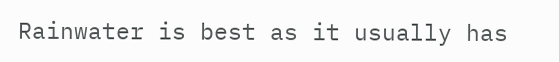Rainwater is best as it usually has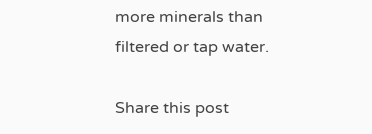more minerals than filtered or tap water.

Share this post